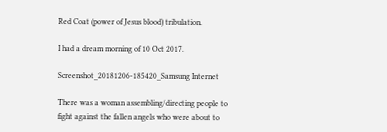Red Coat (power of Jesus blood) tribulation.

I had a dream morning of 10 Oct 2017.

Screenshot_20181206-185420_Samsung Internet

There was a woman assembling/directing people to fight against the fallen angels who were about to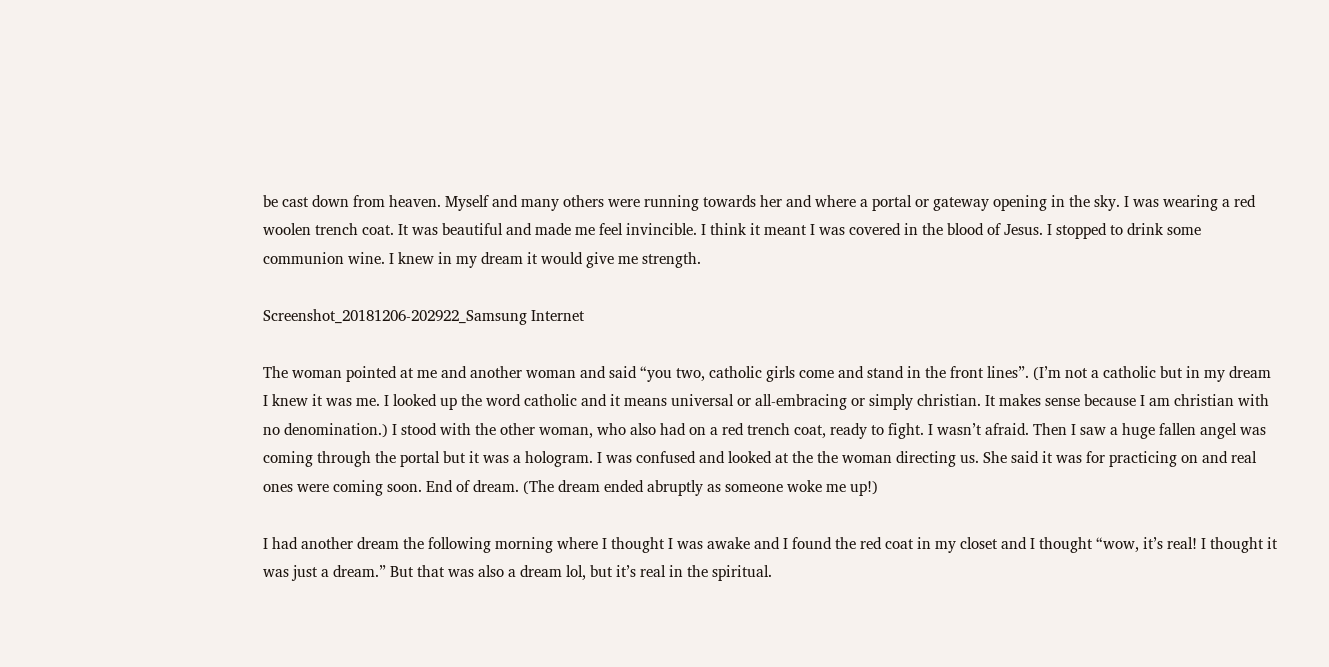be cast down from heaven. Myself and many others were running towards her and where a portal or gateway opening in the sky. I was wearing a red woolen trench coat. It was beautiful and made me feel invincible. I think it meant I was covered in the blood of Jesus. I stopped to drink some communion wine. I knew in my dream it would give me strength.

Screenshot_20181206-202922_Samsung Internet

The woman pointed at me and another woman and said “you two, catholic girls come and stand in the front lines”. (I’m not a catholic but in my dream I knew it was me. I looked up the word catholic and it means universal or all-embracing or simply christian. It makes sense because I am christian with no denomination.) I stood with the other woman, who also had on a red trench coat, ready to fight. I wasn’t afraid. Then I saw a huge fallen angel was coming through the portal but it was a hologram. I was confused and looked at the the woman directing us. She said it was for practicing on and real ones were coming soon. End of dream. (The dream ended abruptly as someone woke me up!)

I had another dream the following morning where I thought I was awake and I found the red coat in my closet and I thought “wow, it’s real! I thought it was just a dream.” But that was also a dream lol, but it’s real in the spiritual.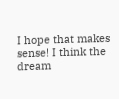I hope that makes sense! I think the dream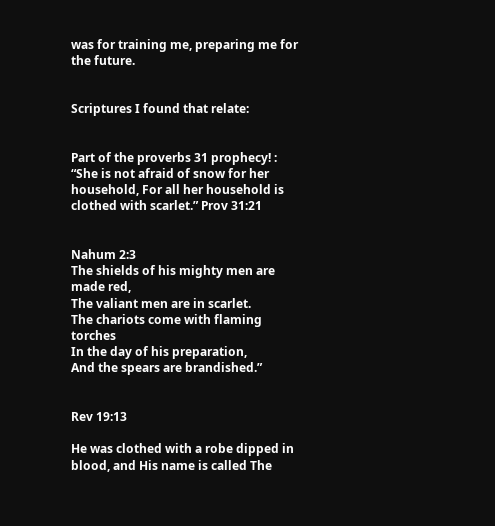was for training me, preparing me for the future.


Scriptures I found that relate:


Part of the proverbs 31 prophecy! :
“She is not afraid of snow for her household, For all her household is clothed with scarlet.” Prov 31:21


Nahum 2:3
The shields of his mighty men are
made red,
The valiant men are in scarlet.
The chariots come with flaming torches
In the day of his preparation,
And the spears are brandished.”


Rev 19:13

He was clothed with a robe dipped in blood, and His name is called The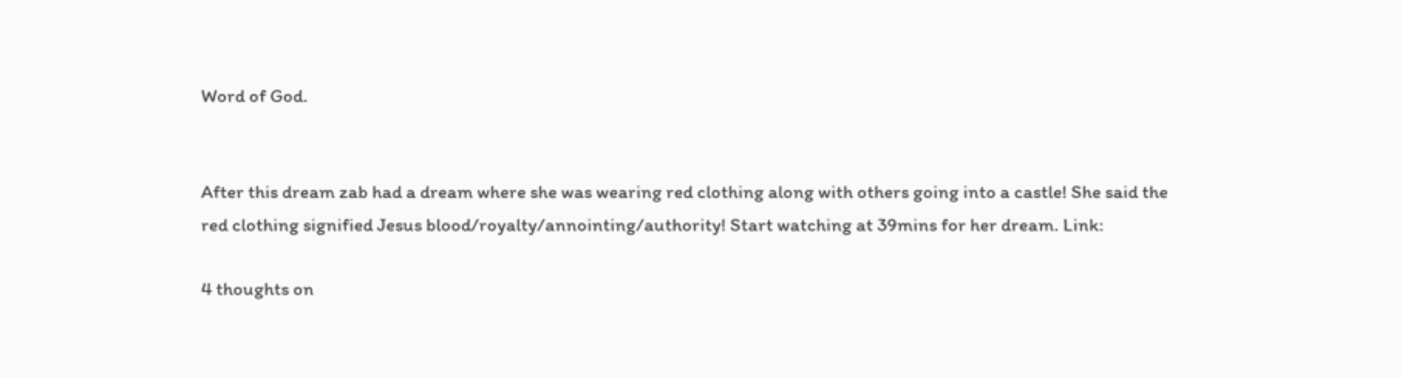Word of God.


After this dream zab had a dream where she was wearing red clothing along with others going into a castle! She said the red clothing signified Jesus blood/royalty/annointing/authority! Start watching at 39mins for her dream. Link:

4 thoughts on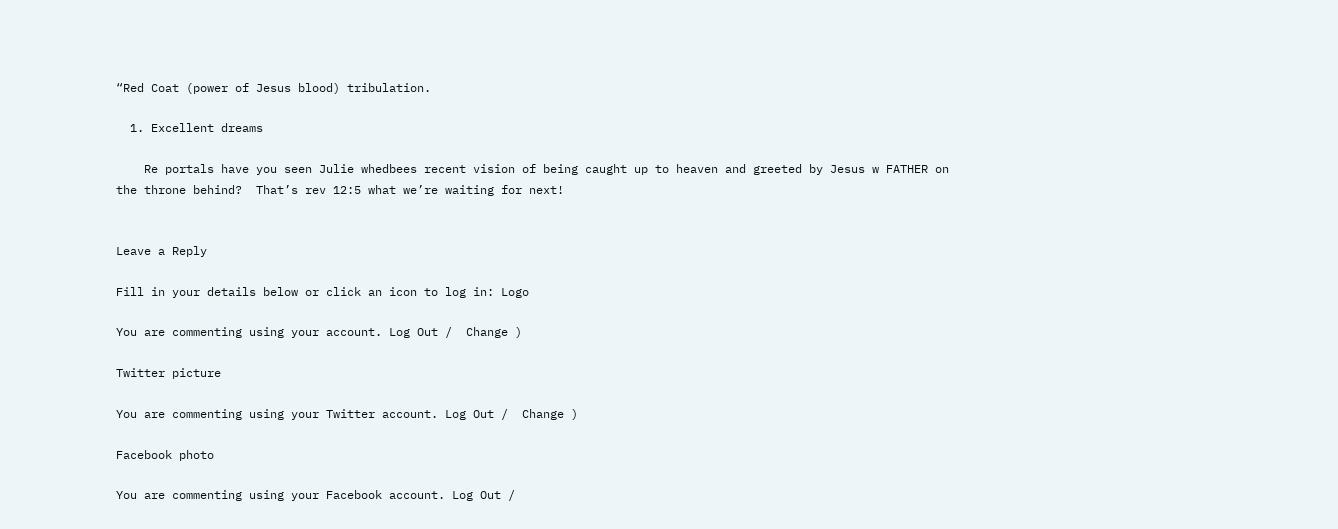“Red Coat (power of Jesus blood) tribulation.

  1. Excellent dreams

    Re portals have you seen Julie whedbees recent vision of being caught up to heaven and greeted by Jesus w FATHER on the throne behind?  That’s rev 12:5 what we’re waiting for next!


Leave a Reply

Fill in your details below or click an icon to log in: Logo

You are commenting using your account. Log Out /  Change )

Twitter picture

You are commenting using your Twitter account. Log Out /  Change )

Facebook photo

You are commenting using your Facebook account. Log Out /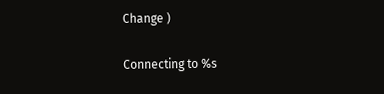Change )

Connecting to %s